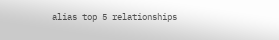alias top 5 relationships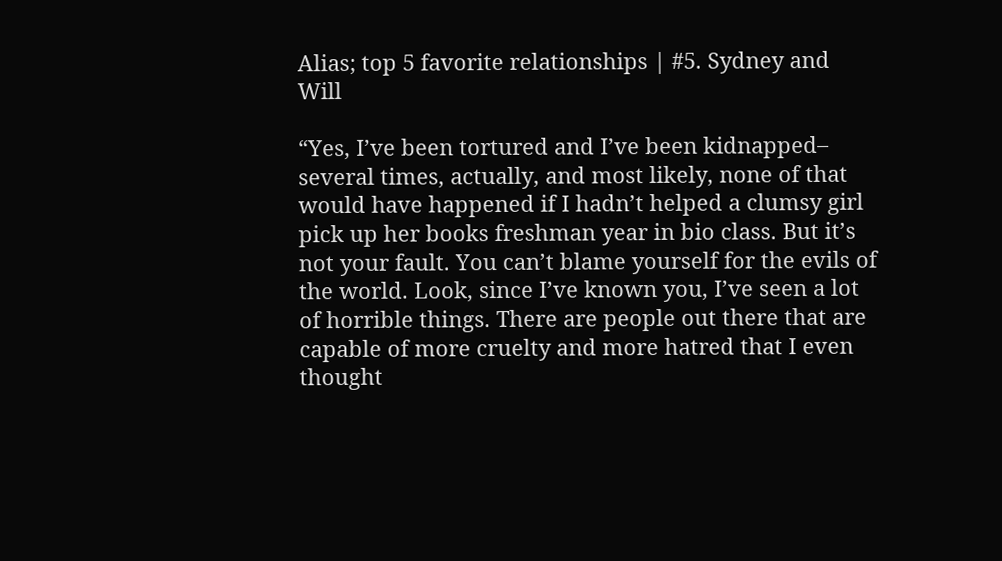Alias; top 5 favorite relationships | #5. Sydney and Will

“Yes, I’ve been tortured and I’ve been kidnapped– several times, actually, and most likely, none of that would have happened if I hadn’t helped a clumsy girl pick up her books freshman year in bio class. But it’s not your fault. You can’t blame yourself for the evils of the world. Look, since I’ve known you, I’ve seen a lot of horrible things. There are people out there that are capable of more cruelty and more hatred that I even thought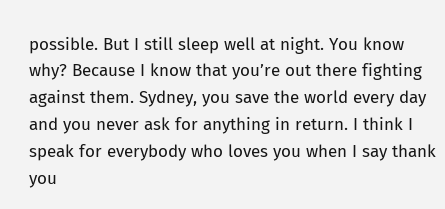possible. But I still sleep well at night. You know why? Because I know that you’re out there fighting against them. Sydney, you save the world every day and you never ask for anything in return. I think I speak for everybody who loves you when I say thank you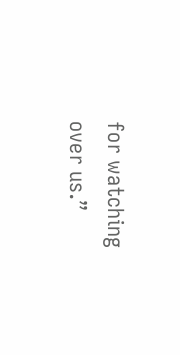for watching over us.”